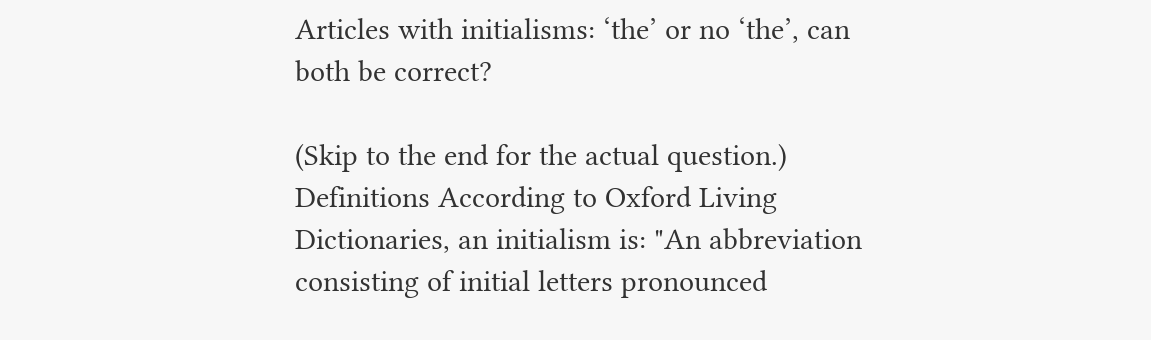Articles with initialisms: ‘the’ or no ‘the’, can both be correct?

(Skip to the end for the actual question.) Definitions According to Oxford Living Dictionaries, an initialism is: "An abbreviation consisting of initial letters pronounced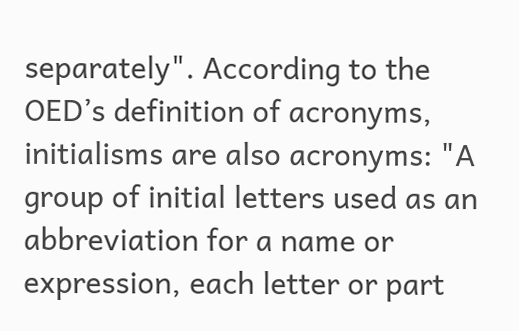separately". According to the OED’s definition of acronyms, initialisms are also acronyms: "A group of initial letters used as an abbreviation for a name or expression, each letter or part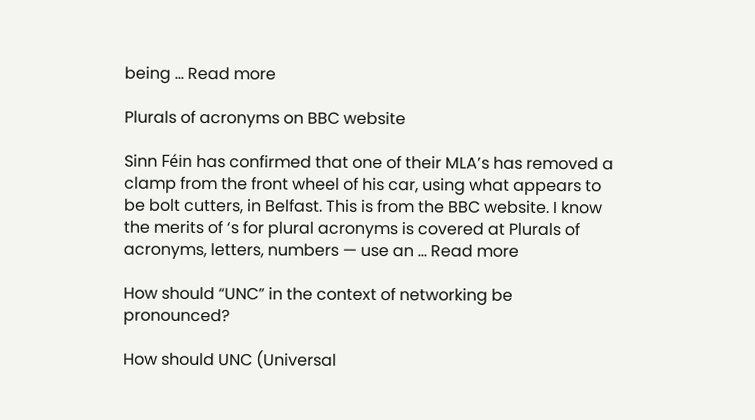being … Read more

Plurals of acronyms on BBC website

Sinn Féin has confirmed that one of their MLA’s has removed a clamp from the front wheel of his car, using what appears to be bolt cutters, in Belfast. This is from the BBC website. I know the merits of ‘s for plural acronyms is covered at Plurals of acronyms, letters, numbers — use an … Read more

How should “UNC” in the context of networking be pronounced?

How should UNC (Universal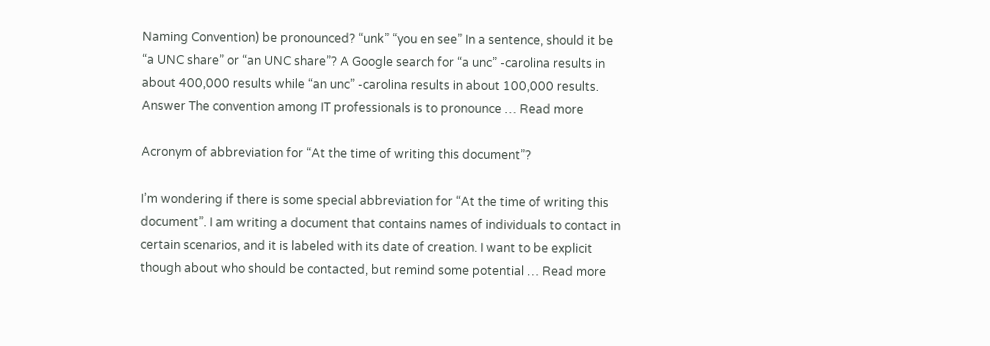Naming Convention) be pronounced? “unk” “you en see” In a sentence, should it be “a UNC share” or “an UNC share”? A Google search for “a unc” -carolina results in about 400,000 results while “an unc” -carolina results in about 100,000 results. Answer The convention among IT professionals is to pronounce … Read more

Acronym of abbreviation for “At the time of writing this document”?

I’m wondering if there is some special abbreviation for “At the time of writing this document”. I am writing a document that contains names of individuals to contact in certain scenarios, and it is labeled with its date of creation. I want to be explicit though about who should be contacted, but remind some potential … Read more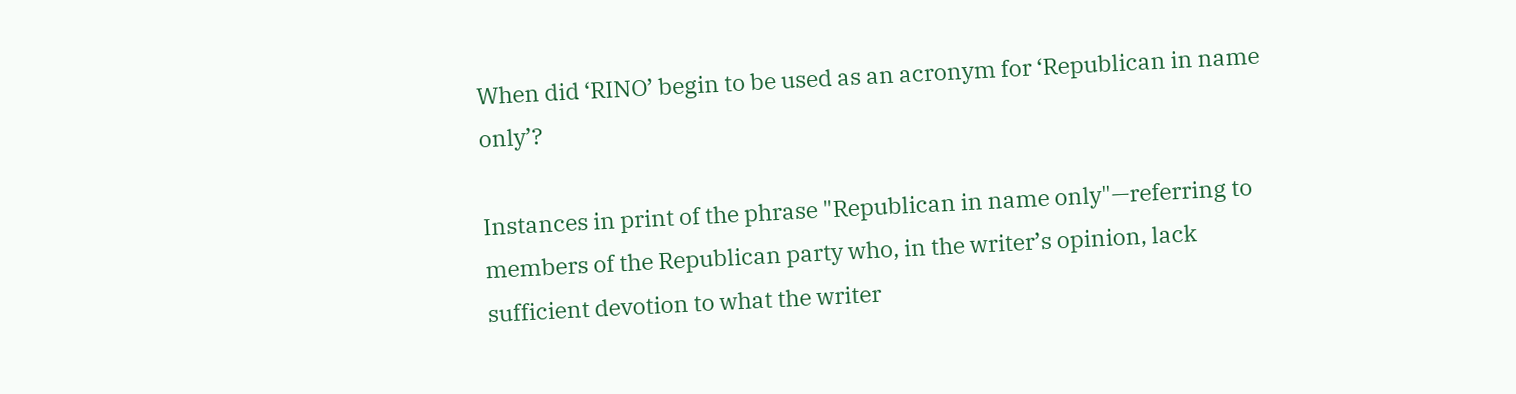When did ‘RINO’ begin to be used as an acronym for ‘Republican in name only’?

Instances in print of the phrase "Republican in name only"—referring to members of the Republican party who, in the writer’s opinion, lack sufficient devotion to what the writer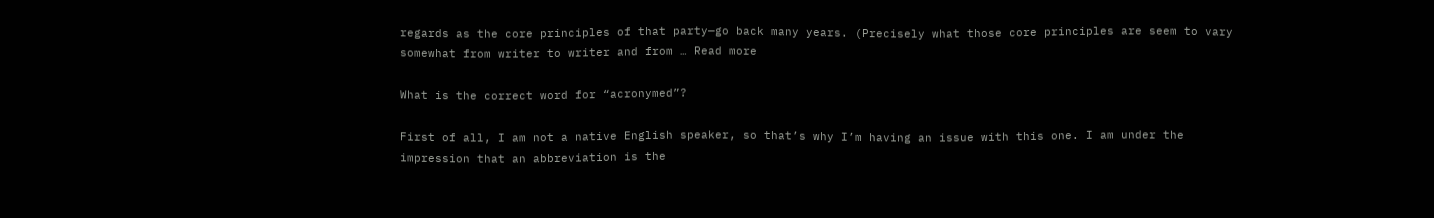regards as the core principles of that party—go back many years. (Precisely what those core principles are seem to vary somewhat from writer to writer and from … Read more

What is the correct word for “acronymed”?

First of all, I am not a native English speaker, so that’s why I’m having an issue with this one. I am under the impression that an abbreviation is the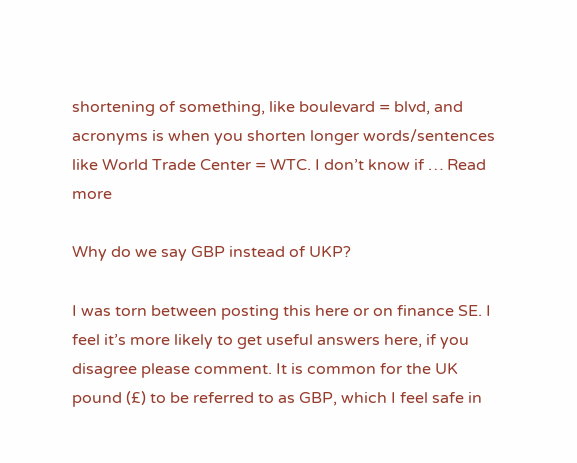shortening of something, like boulevard = blvd, and acronyms is when you shorten longer words/sentences like World Trade Center = WTC. I don’t know if … Read more

Why do we say GBP instead of UKP?

I was torn between posting this here or on finance SE. I feel it’s more likely to get useful answers here, if you disagree please comment. It is common for the UK pound (£) to be referred to as GBP, which I feel safe in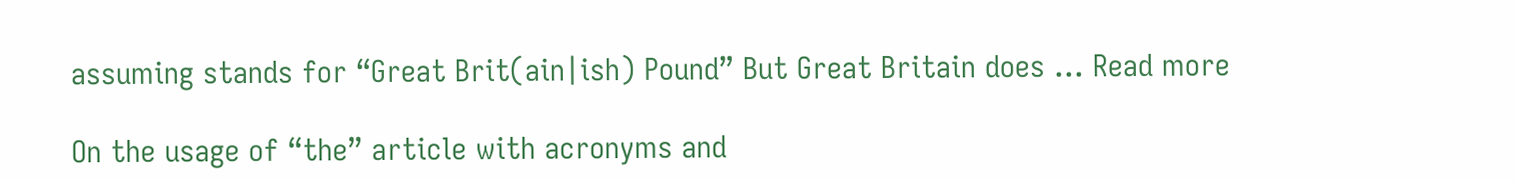assuming stands for “Great Brit(ain|ish) Pound” But Great Britain does … Read more

On the usage of “the” article with acronyms and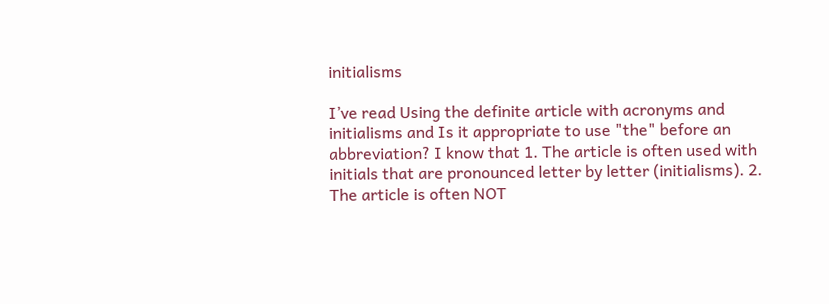initialisms

I’ve read Using the definite article with acronyms and initialisms and Is it appropriate to use "the" before an abbreviation? I know that 1. The article is often used with initials that are pronounced letter by letter (initialisms). 2. The article is often NOT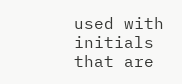used with initials that are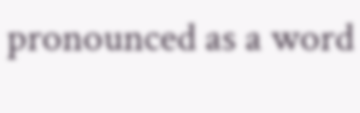pronounced as a word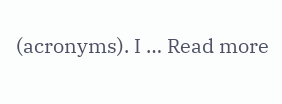(acronyms). I … Read more